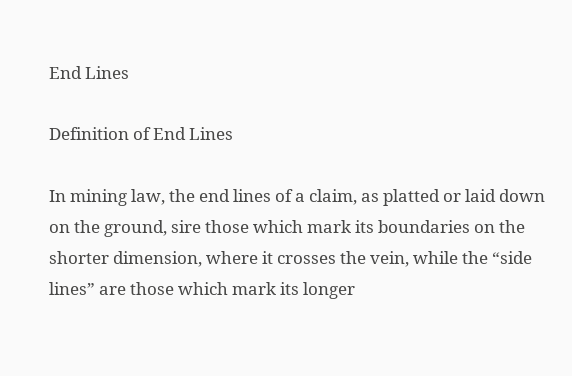End Lines

Definition of End Lines

In mining law, the end lines of a claim, as platted or laid down on the ground, sire those which mark its boundaries on the shorter dimension, where it crosses the vein, while the “side lines” are those which mark its longer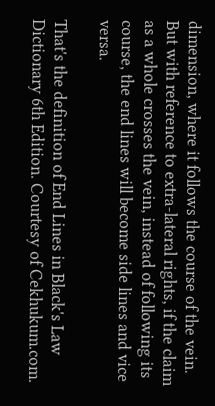dimension, where it follows the course of the vein. But with reference to extra-lateral rights, if the claim as a whole crosses the vein, instead of following its course, the end lines will become side lines and vice versa.

That's the definition of End Lines in Black's Law Dictionary 6th Edition. Courtesy of Cekhukum.com.